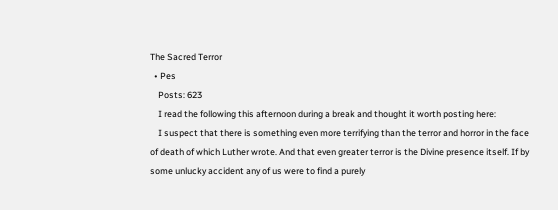The Sacred Terror
  • Pes
    Posts: 623
    I read the following this afternoon during a break and thought it worth posting here:
    I suspect that there is something even more terrifying than the terror and horror in the face of death of which Luther wrote. And that even greater terror is the Divine presence itself. If by some unlucky accident any of us were to find a purely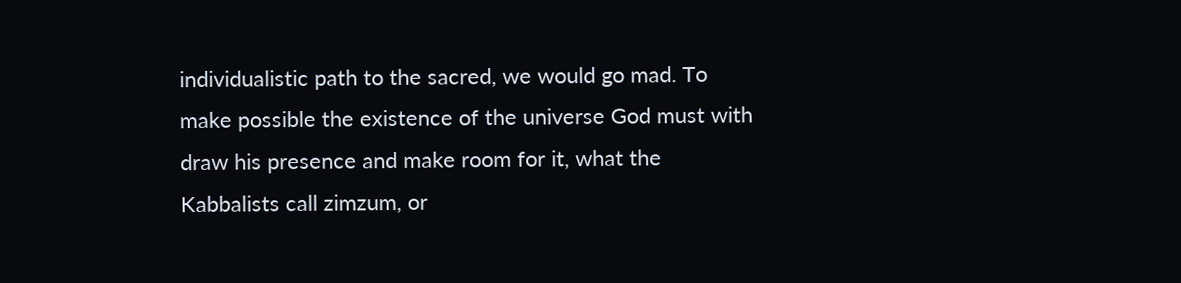individualistic path to the sacred, we would go mad. To make possible the existence of the universe God must with draw his presence and make room for it, what the Kabbalists call zimzum, or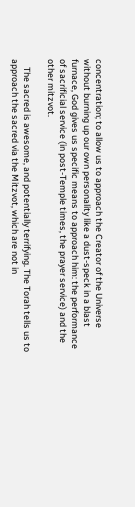concentration; to allow us to approach the Creator of the Universe without burning up our own personality like a dust-speck in a blast furnace, God gives us specific means to approach him: the performance of sacrificial service (in post-Temple times, the prayer service) and the other mitzvot.

    The sacred is awesome, and potentially terrifying. The Torah tells us to approach the sacred via the Mitzvot, which are not in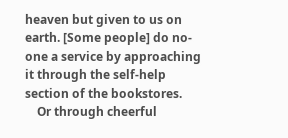heaven but given to us on earth. [Some people] do no-one a service by approaching it through the self-help section of the bookstores.
    Or through cheerful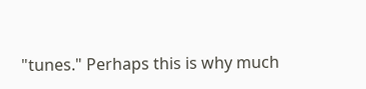"tunes." Perhaps this is why much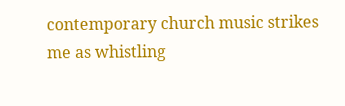contemporary church music strikes me as whistling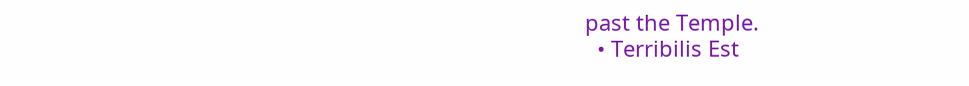past the Temple.
  • Terribilis Est